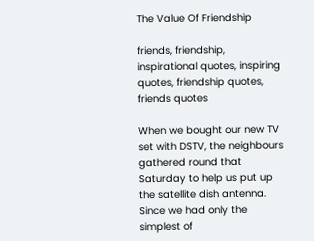The Value Of Friendship

friends, friendship, inspirational quotes, inspiring quotes, friendship quotes, friends quotes

When we bought our new TV set with DSTV, the neighbours gathered round that Saturday to help us put up the satellite dish antenna. Since we had only the simplest of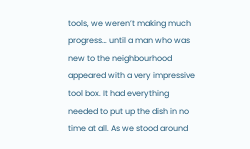tools, we weren’t making much progress… until a man who was new to the neighbourhood appeared with a very impressive tool box. It had everything needed to put up the dish in no time at all. As we stood around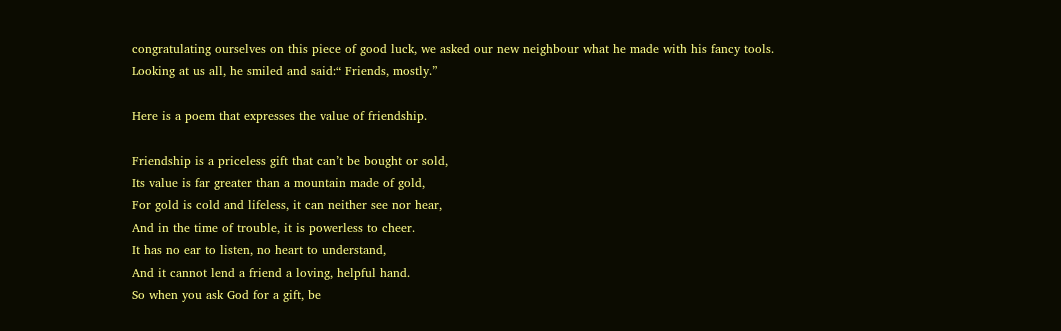congratulating ourselves on this piece of good luck, we asked our new neighbour what he made with his fancy tools. Looking at us all, he smiled and said:“ Friends, mostly.”

Here is a poem that expresses the value of friendship.

Friendship is a priceless gift that can’t be bought or sold,
Its value is far greater than a mountain made of gold,
For gold is cold and lifeless, it can neither see nor hear,
And in the time of trouble, it is powerless to cheer.
It has no ear to listen, no heart to understand,
And it cannot lend a friend a loving, helpful hand.
So when you ask God for a gift, be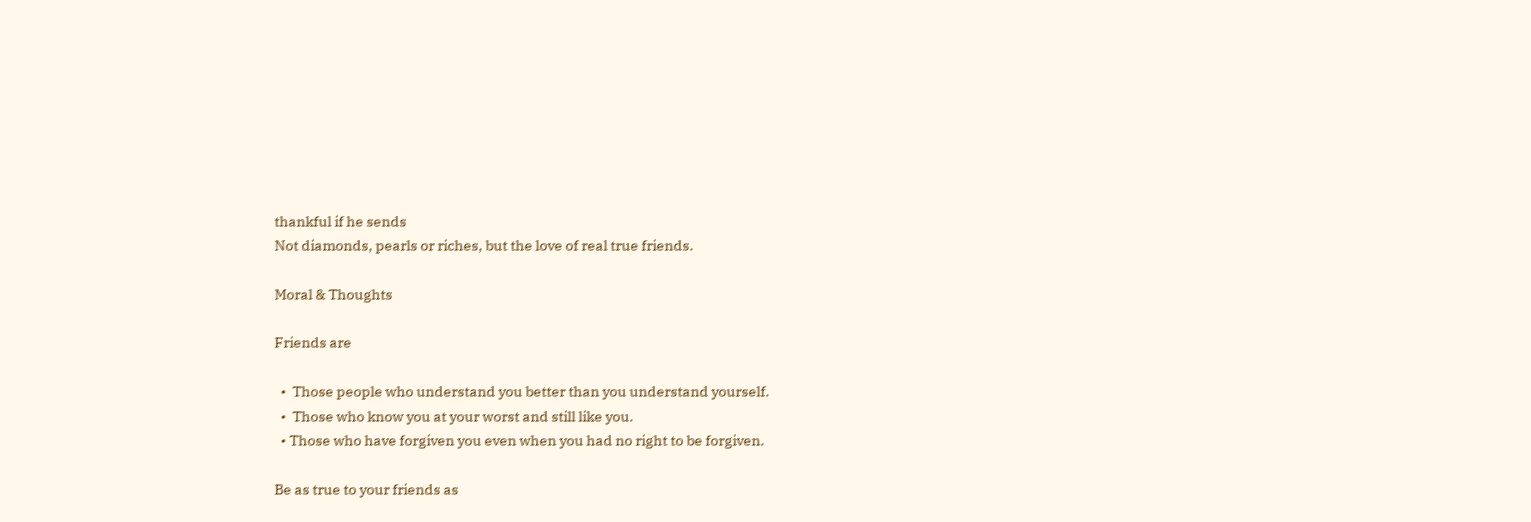thankful if he sends
Not diamonds, pearls or riches, but the love of real true friends.

Moral & Thoughts

Friends are

  •  Those people who understand you better than you understand yourself.
  •  Those who know you at your worst and still like you.
  • Those who have forgiven you even when you had no right to be forgiven.

Be as true to your friends as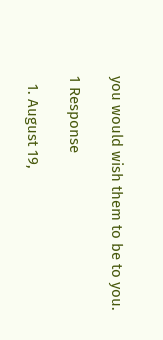you would wish them to be to you.

1 Response

  1. August 19,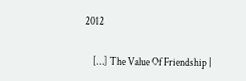2012

    […] The Value Of Friendship |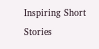Inspiring Short Stories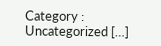Category : Uncategorized […]